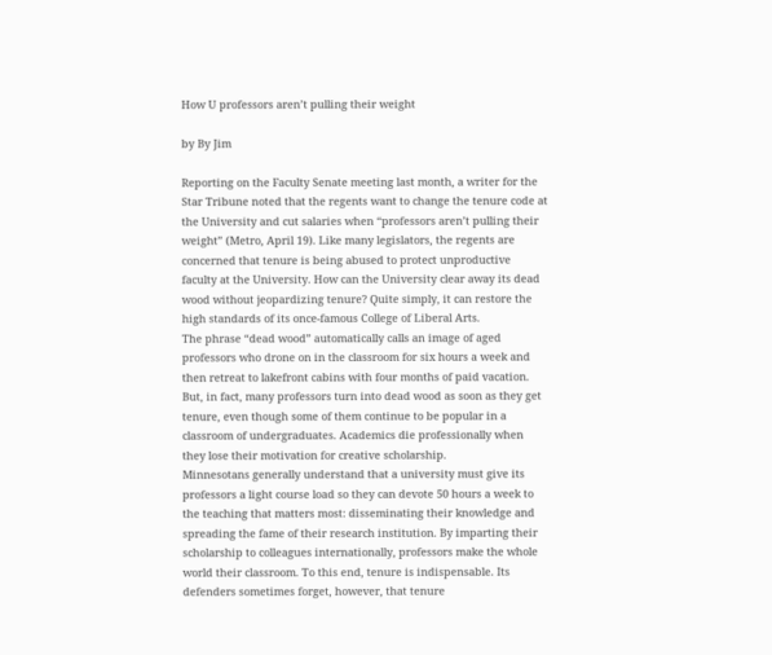How U professors aren’t pulling their weight

by By Jim

Reporting on the Faculty Senate meeting last month, a writer for the Star Tribune noted that the regents want to change the tenure code at the University and cut salaries when “professors aren’t pulling their weight” (Metro, April 19). Like many legislators, the regents are concerned that tenure is being abused to protect unproductive faculty at the University. How can the University clear away its dead wood without jeopardizing tenure? Quite simply, it can restore the high standards of its once-famous College of Liberal Arts.
The phrase “dead wood” automatically calls an image of aged professors who drone on in the classroom for six hours a week and then retreat to lakefront cabins with four months of paid vacation. But, in fact, many professors turn into dead wood as soon as they get tenure, even though some of them continue to be popular in a classroom of undergraduates. Academics die professionally when they lose their motivation for creative scholarship.
Minnesotans generally understand that a university must give its professors a light course load so they can devote 50 hours a week to the teaching that matters most: disseminating their knowledge and spreading the fame of their research institution. By imparting their scholarship to colleagues internationally, professors make the whole world their classroom. To this end, tenure is indispensable. Its defenders sometimes forget, however, that tenure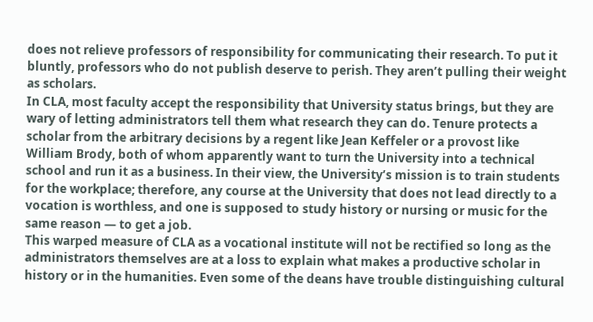does not relieve professors of responsibility for communicating their research. To put it bluntly, professors who do not publish deserve to perish. They aren’t pulling their weight as scholars.
In CLA, most faculty accept the responsibility that University status brings, but they are wary of letting administrators tell them what research they can do. Tenure protects a scholar from the arbitrary decisions by a regent like Jean Keffeler or a provost like William Brody, both of whom apparently want to turn the University into a technical school and run it as a business. In their view, the University’s mission is to train students for the workplace; therefore, any course at the University that does not lead directly to a vocation is worthless, and one is supposed to study history or nursing or music for the same reason — to get a job.
This warped measure of CLA as a vocational institute will not be rectified so long as the administrators themselves are at a loss to explain what makes a productive scholar in history or in the humanities. Even some of the deans have trouble distinguishing cultural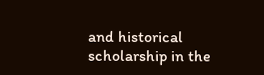and historical scholarship in the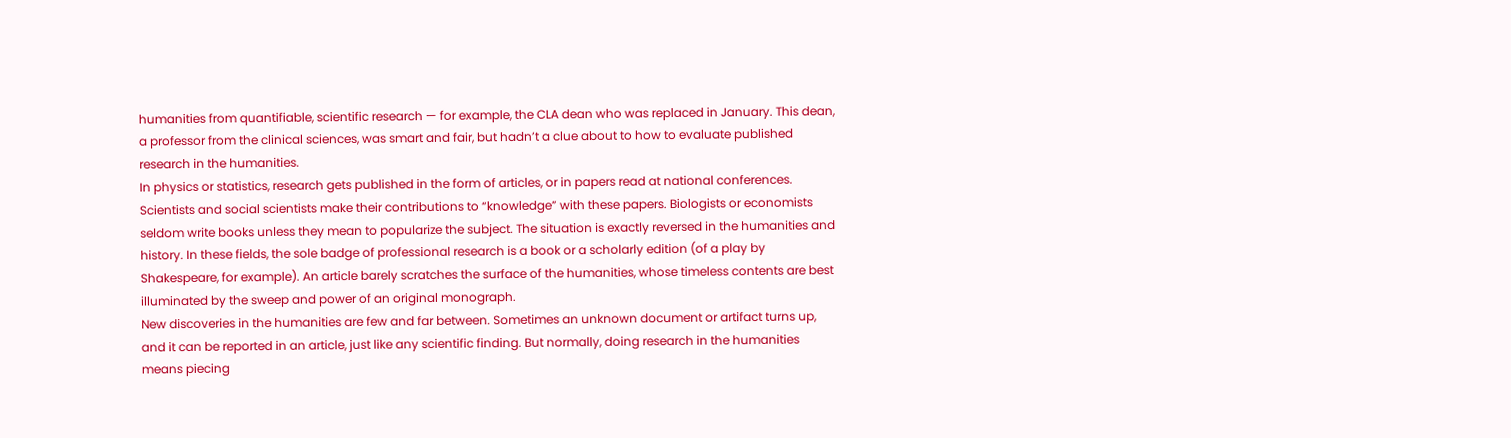humanities from quantifiable, scientific research — for example, the CLA dean who was replaced in January. This dean, a professor from the clinical sciences, was smart and fair, but hadn’t a clue about to how to evaluate published research in the humanities.
In physics or statistics, research gets published in the form of articles, or in papers read at national conferences. Scientists and social scientists make their contributions to “knowledge” with these papers. Biologists or economists seldom write books unless they mean to popularize the subject. The situation is exactly reversed in the humanities and history. In these fields, the sole badge of professional research is a book or a scholarly edition (of a play by Shakespeare, for example). An article barely scratches the surface of the humanities, whose timeless contents are best illuminated by the sweep and power of an original monograph.
New discoveries in the humanities are few and far between. Sometimes an unknown document or artifact turns up, and it can be reported in an article, just like any scientific finding. But normally, doing research in the humanities means piecing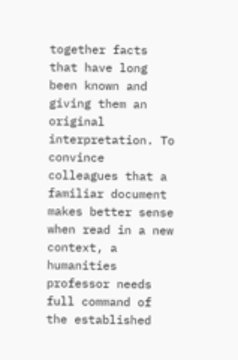together facts that have long been known and giving them an original interpretation. To convince colleagues that a familiar document makes better sense when read in a new context, a humanities professor needs full command of the established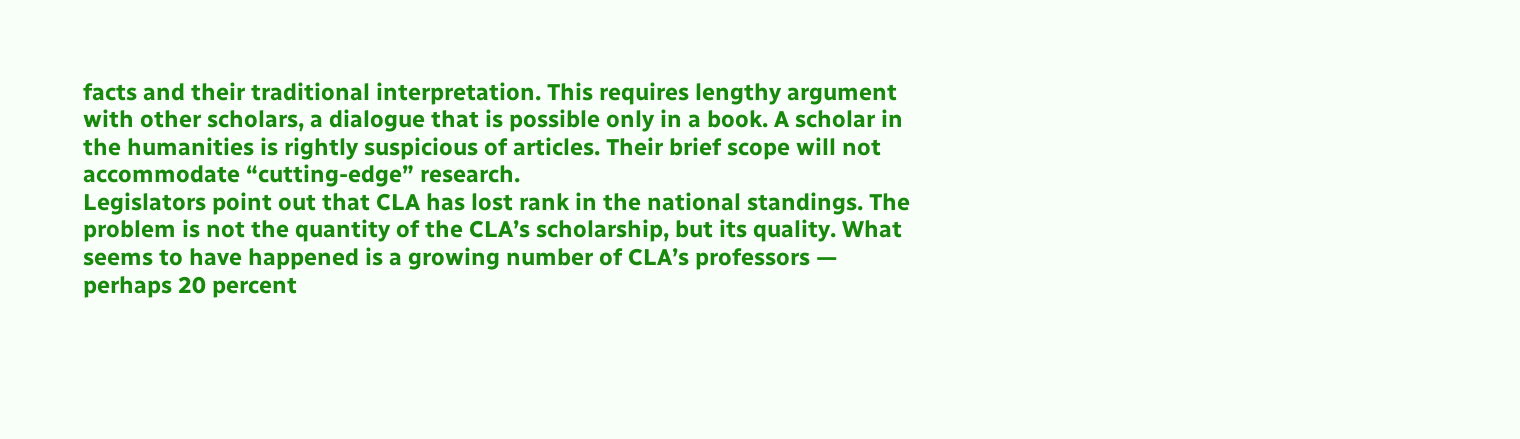facts and their traditional interpretation. This requires lengthy argument with other scholars, a dialogue that is possible only in a book. A scholar in the humanities is rightly suspicious of articles. Their brief scope will not accommodate “cutting-edge” research.
Legislators point out that CLA has lost rank in the national standings. The problem is not the quantity of the CLA’s scholarship, but its quality. What seems to have happened is a growing number of CLA’s professors — perhaps 20 percent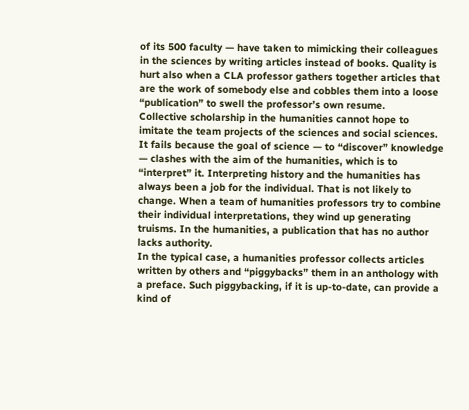of its 500 faculty — have taken to mimicking their colleagues in the sciences by writing articles instead of books. Quality is hurt also when a CLA professor gathers together articles that are the work of somebody else and cobbles them into a loose “publication” to swell the professor’s own resume.
Collective scholarship in the humanities cannot hope to imitate the team projects of the sciences and social sciences. It fails because the goal of science — to “discover” knowledge — clashes with the aim of the humanities, which is to “interpret” it. Interpreting history and the humanities has always been a job for the individual. That is not likely to change. When a team of humanities professors try to combine their individual interpretations, they wind up generating truisms. In the humanities, a publication that has no author lacks authority.
In the typical case, a humanities professor collects articles written by others and “piggybacks” them in an anthology with a preface. Such piggybacking, if it is up-to-date, can provide a kind of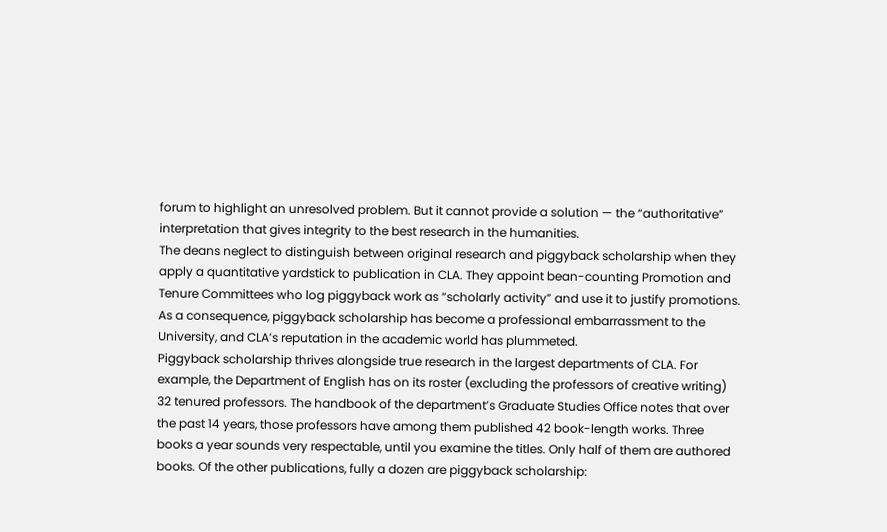forum to highlight an unresolved problem. But it cannot provide a solution — the “authoritative” interpretation that gives integrity to the best research in the humanities.
The deans neglect to distinguish between original research and piggyback scholarship when they apply a quantitative yardstick to publication in CLA. They appoint bean-counting Promotion and Tenure Committees who log piggyback work as “scholarly activity” and use it to justify promotions. As a consequence, piggyback scholarship has become a professional embarrassment to the University, and CLA’s reputation in the academic world has plummeted.
Piggyback scholarship thrives alongside true research in the largest departments of CLA. For example, the Department of English has on its roster (excluding the professors of creative writing) 32 tenured professors. The handbook of the department’s Graduate Studies Office notes that over the past 14 years, those professors have among them published 42 book-length works. Three books a year sounds very respectable, until you examine the titles. Only half of them are authored books. Of the other publications, fully a dozen are piggyback scholarship: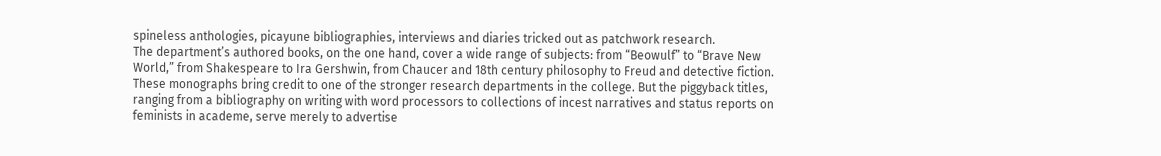spineless anthologies, picayune bibliographies, interviews and diaries tricked out as patchwork research.
The department’s authored books, on the one hand, cover a wide range of subjects: from “Beowulf” to “Brave New World,” from Shakespeare to Ira Gershwin, from Chaucer and 18th century philosophy to Freud and detective fiction. These monographs bring credit to one of the stronger research departments in the college. But the piggyback titles, ranging from a bibliography on writing with word processors to collections of incest narratives and status reports on feminists in academe, serve merely to advertise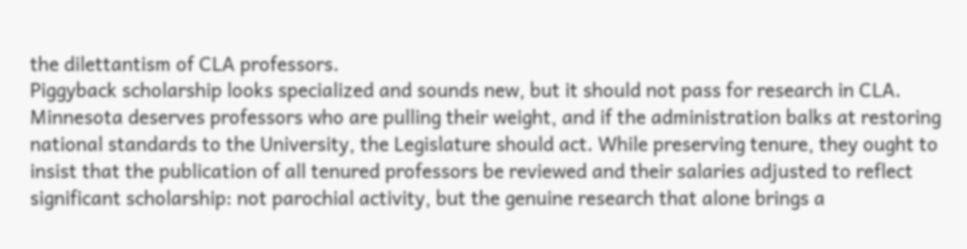the dilettantism of CLA professors.
Piggyback scholarship looks specialized and sounds new, but it should not pass for research in CLA. Minnesota deserves professors who are pulling their weight, and if the administration balks at restoring national standards to the University, the Legislature should act. While preserving tenure, they ought to insist that the publication of all tenured professors be reviewed and their salaries adjusted to reflect significant scholarship: not parochial activity, but the genuine research that alone brings a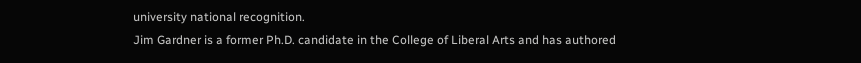university national recognition.
Jim Gardner is a former Ph.D. candidate in the College of Liberal Arts and has authored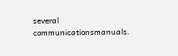several communicationsmanuals.